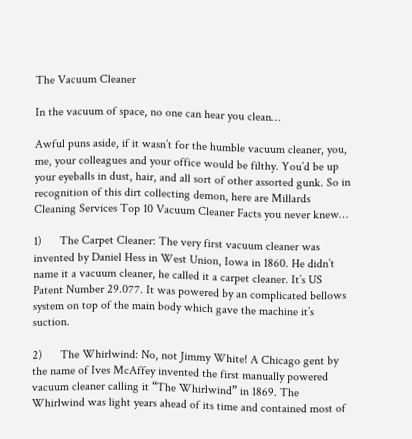The Vacuum Cleaner

In the vacuum of space, no one can hear you clean…

Awful puns aside, if it wasn’t for the humble vacuum cleaner, you, me, your colleagues and your office would be filthy. You’d be up your eyeballs in dust, hair, and all sort of other assorted gunk. So in recognition of this dirt collecting demon, here are Millards Cleaning Services Top 10 Vacuum Cleaner Facts you never knew…

1)      The Carpet Cleaner: The very first vacuum cleaner was invented by Daniel Hess in West Union, Iowa in 1860. He didn’t name it a vacuum cleaner, he called it a carpet cleaner. It’s US Patent Number 29.077. It was powered by an complicated bellows system on top of the main body which gave the machine it’s suction.

2)      The Whirlwind: No, not Jimmy White! A Chicago gent by the name of Ives McAffey invented the first manually powered vacuum cleaner calling it “The Whirlwind” in 1869. The Whirlwind was light years ahead of its time and contained most of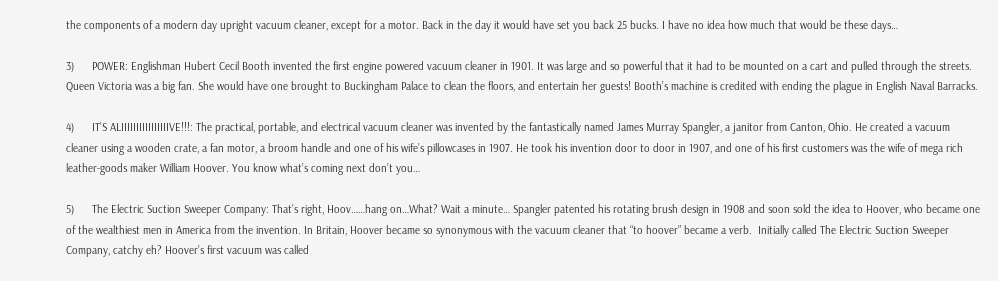the components of a modern day upright vacuum cleaner, except for a motor. Back in the day it would have set you back 25 bucks. I have no idea how much that would be these days…

3)      POWER: Englishman Hubert Cecil Booth invented the first engine powered vacuum cleaner in 1901. It was large and so powerful that it had to be mounted on a cart and pulled through the streets. Queen Victoria was a big fan. She would have one brought to Buckingham Palace to clean the floors, and entertain her guests! Booth’s machine is credited with ending the plague in English Naval Barracks.

4)      IT’S ALIIIIIIIIIIIIIIIIVE!!!: The practical, portable, and electrical vacuum cleaner was invented by the fantastically named James Murray Spangler, a janitor from Canton, Ohio. He created a vacuum cleaner using a wooden crate, a fan motor, a broom handle and one of his wife’s pillowcases in 1907. He took his invention door to door in 1907, and one of his first customers was the wife of mega rich leather-goods maker William Hoover. You know what’s coming next don’t you…

5)      The Electric Suction Sweeper Company: That’s right, Hoov……hang on…What? Wait a minute… Spangler patented his rotating brush design in 1908 and soon sold the idea to Hoover, who became one of the wealthiest men in America from the invention. In Britain, Hoover became so synonymous with the vacuum cleaner that “to hoover” became a verb.  Initially called The Electric Suction Sweeper Company, catchy eh? Hoover’s first vacuum was called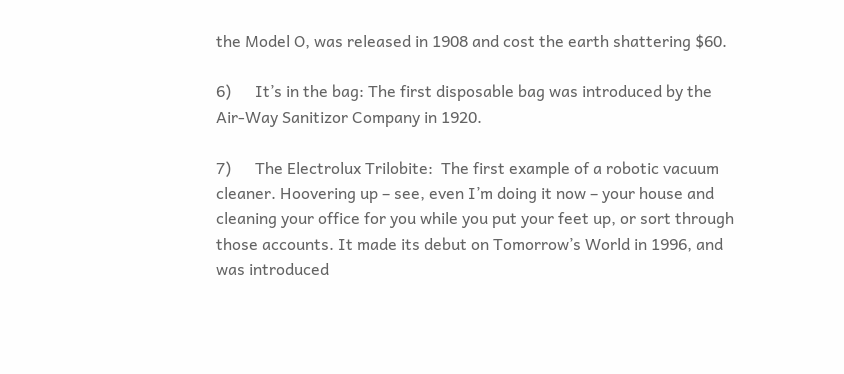the Model O, was released in 1908 and cost the earth shattering $60.

6)      It’s in the bag: The first disposable bag was introduced by the Air-Way Sanitizor Company in 1920.

7)      The Electrolux Trilobite:  The first example of a robotic vacuum cleaner. Hoovering up – see, even I’m doing it now – your house and cleaning your office for you while you put your feet up, or sort through those accounts. It made its debut on Tomorrow’s World in 1996, and was introduced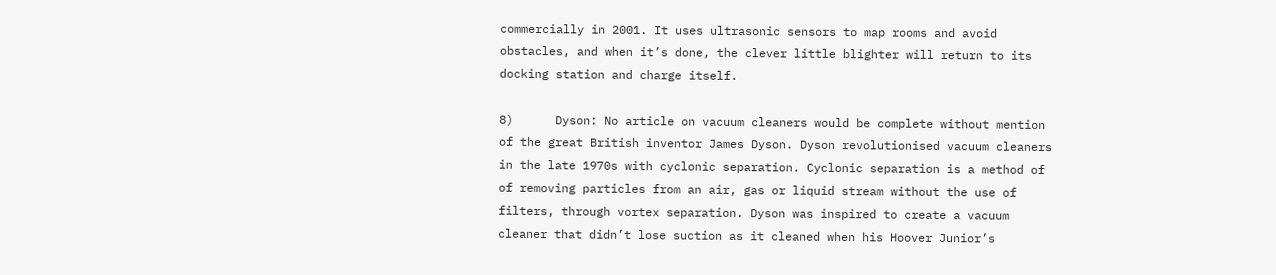commercially in 2001. It uses ultrasonic sensors to map rooms and avoid obstacles, and when it’s done, the clever little blighter will return to its docking station and charge itself.

8)      Dyson: No article on vacuum cleaners would be complete without mention of the great British inventor James Dyson. Dyson revolutionised vacuum cleaners in the late 1970s with cyclonic separation. Cyclonic separation is a method of of removing particles from an air, gas or liquid stream without the use of filters, through vortex separation. Dyson was inspired to create a vacuum cleaner that didn’t lose suction as it cleaned when his Hoover Junior’s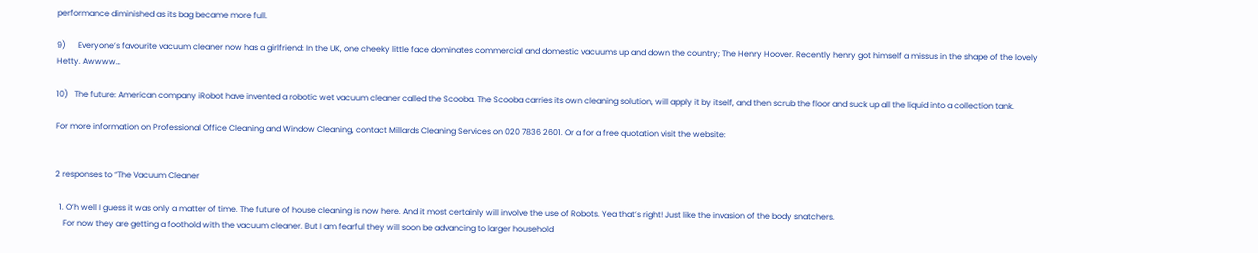performance diminished as its bag became more full.

9)      Everyone’s favourite vacuum cleaner now has a girlfriend: In the UK, one cheeky little face dominates commercial and domestic vacuums up and down the country; The Henry Hoover. Recently henry got himself a missus in the shape of the lovely Hetty. Awwww…

10)   The future: American company iRobot have invented a robotic wet vacuum cleaner called the Scooba. The Scooba carries its own cleaning solution, will apply it by itself, and then scrub the floor and suck up all the liquid into a collection tank.

For more information on Professional Office Cleaning and Window Cleaning, contact Millards Cleaning Services on 020 7836 2601. Or a for a free quotation visit the website:


2 responses to “The Vacuum Cleaner

  1. O’h well I guess it was only a matter of time. The future of house cleaning is now here. And it most certainly will involve the use of Robots. Yea that’s right! Just like the invasion of the body snatchers.
    For now they are getting a foothold with the vacuum cleaner. But I am fearful they will soon be advancing to larger household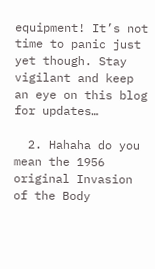equipment! It’s not time to panic just yet though. Stay vigilant and keep an eye on this blog for updates…

  2. Hahaha do you mean the 1956 original Invasion of the Body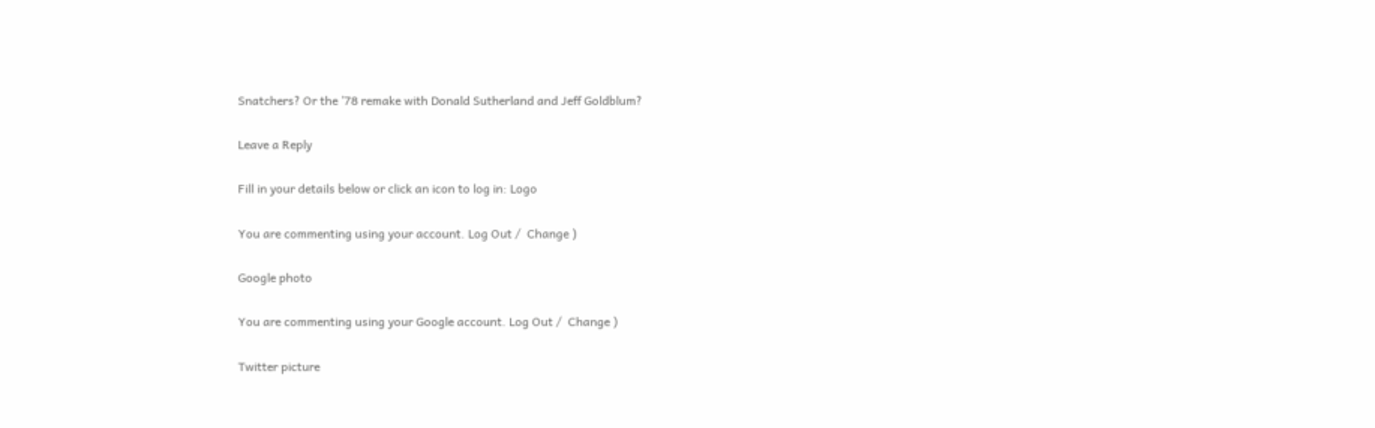Snatchers? Or the ’78 remake with Donald Sutherland and Jeff Goldblum?

Leave a Reply

Fill in your details below or click an icon to log in: Logo

You are commenting using your account. Log Out /  Change )

Google photo

You are commenting using your Google account. Log Out /  Change )

Twitter picture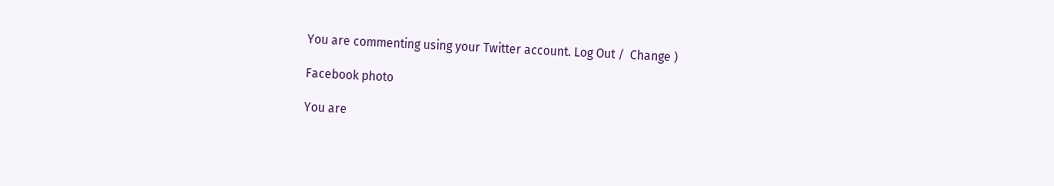You are commenting using your Twitter account. Log Out /  Change )

Facebook photo

You are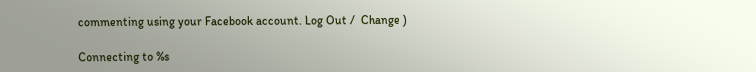commenting using your Facebook account. Log Out /  Change )

Connecting to %s